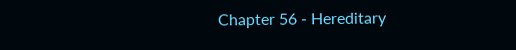Chapter 56 - Hereditary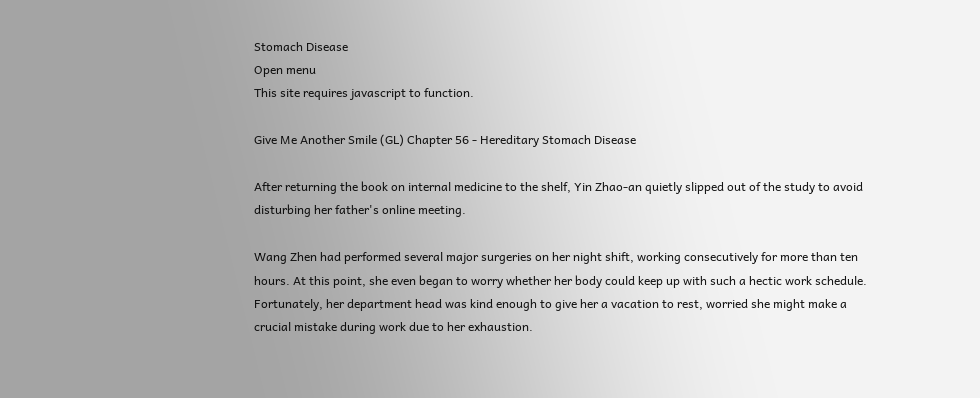Stomach Disease
Open menu
This site requires javascript to function.

Give Me Another Smile (GL) Chapter 56 - Hereditary Stomach Disease

After returning the book on internal medicine to the shelf, Yin Zhao-an quietly slipped out of the study to avoid disturbing her father's online meeting.

Wang Zhen had performed several major surgeries on her night shift, working consecutively for more than ten hours. At this point, she even began to worry whether her body could keep up with such a hectic work schedule. Fortunately, her department head was kind enough to give her a vacation to rest, worried she might make a crucial mistake during work due to her exhaustion.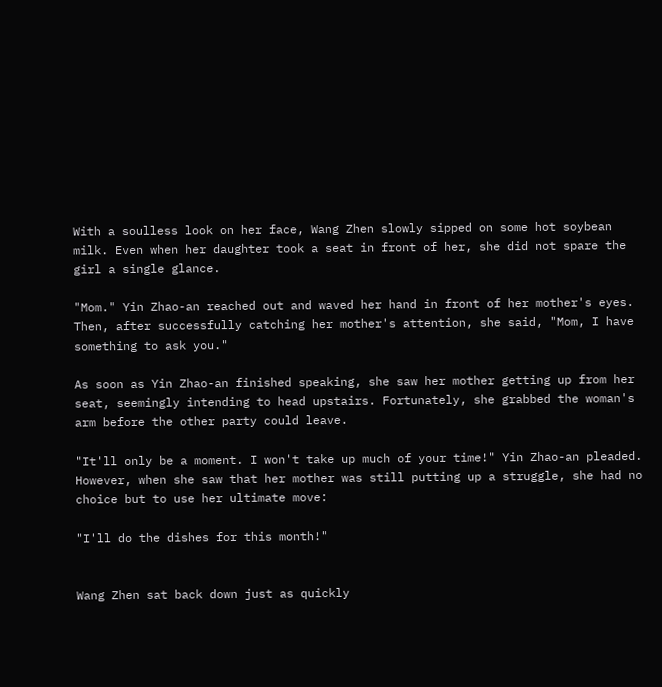With a soulless look on her face, Wang Zhen slowly sipped on some hot soybean milk. Even when her daughter took a seat in front of her, she did not spare the girl a single glance.

"Mom." Yin Zhao-an reached out and waved her hand in front of her mother's eyes. Then, after successfully catching her mother's attention, she said, "Mom, I have something to ask you."

As soon as Yin Zhao-an finished speaking, she saw her mother getting up from her seat, seemingly intending to head upstairs. Fortunately, she grabbed the woman's arm before the other party could leave.

"It'll only be a moment. I won't take up much of your time!" Yin Zhao-an pleaded. However, when she saw that her mother was still putting up a struggle, she had no choice but to use her ultimate move:

"I'll do the dishes for this month!"


Wang Zhen sat back down just as quickly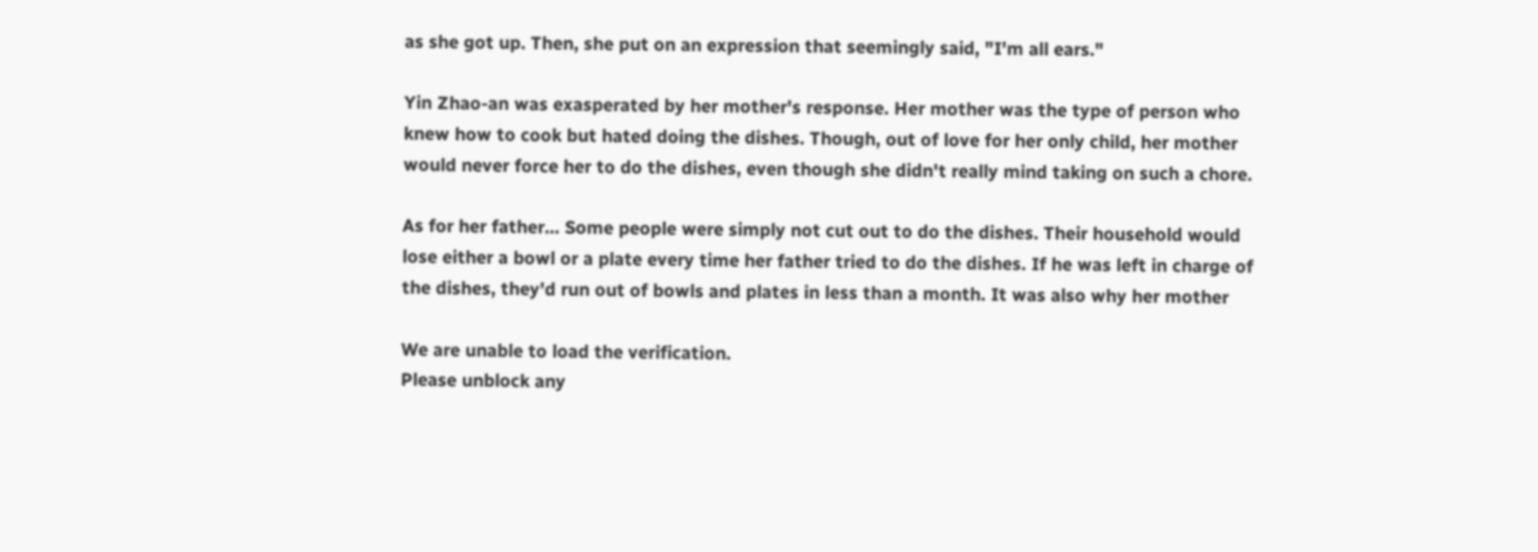as she got up. Then, she put on an expression that seemingly said, "I'm all ears."

Yin Zhao-an was exasperated by her mother's response. Her mother was the type of person who knew how to cook but hated doing the dishes. Though, out of love for her only child, her mother would never force her to do the dishes, even though she didn't really mind taking on such a chore.

As for her father… Some people were simply not cut out to do the dishes. Their household would lose either a bowl or a plate every time her father tried to do the dishes. If he was left in charge of the dishes, they'd run out of bowls and plates in less than a month. It was also why her mother

We are unable to load the verification.
Please unblock any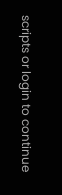scripts or login to continue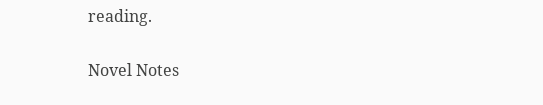reading.

Novel Notes